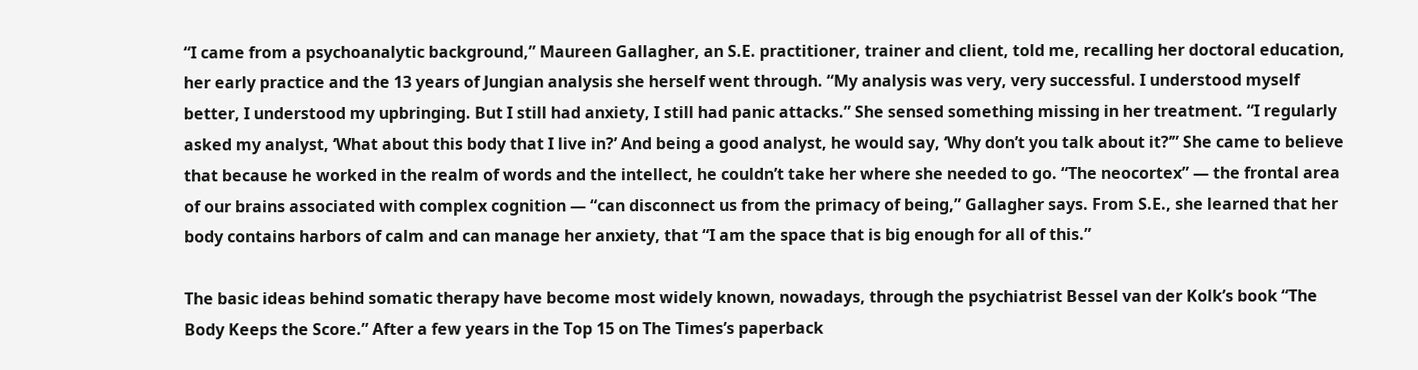“I came from a psychoanalytic background,” Maureen Gallagher, an S.E. practitioner, trainer and client, told me, recalling her doctoral education, her early practice and the 13 years of Jungian analysis she herself went through. “My analysis was very, very successful. I understood myself better, I understood my upbringing. But I still had anxiety, I still had panic attacks.” She sensed something missing in her treatment. “I regularly asked my analyst, ‘What about this body that I live in?’ And being a good analyst, he would say, ‘Why don’t you talk about it?’” She came to believe that because he worked in the realm of words and the intellect, he couldn’t take her where she needed to go. “The neocortex” — the frontal area of our brains associated with complex cognition — “can disconnect us from the primacy of being,” Gallagher says. From S.E., she learned that her body contains harbors of calm and can manage her anxiety, that “I am the space that is big enough for all of this.”

The basic ideas behind somatic therapy have become most widely known, nowadays, through the psychiatrist Bessel van der Kolk’s book “The Body Keeps the Score.” After a few years in the Top 15 on The Times’s paperback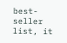best-seller list, it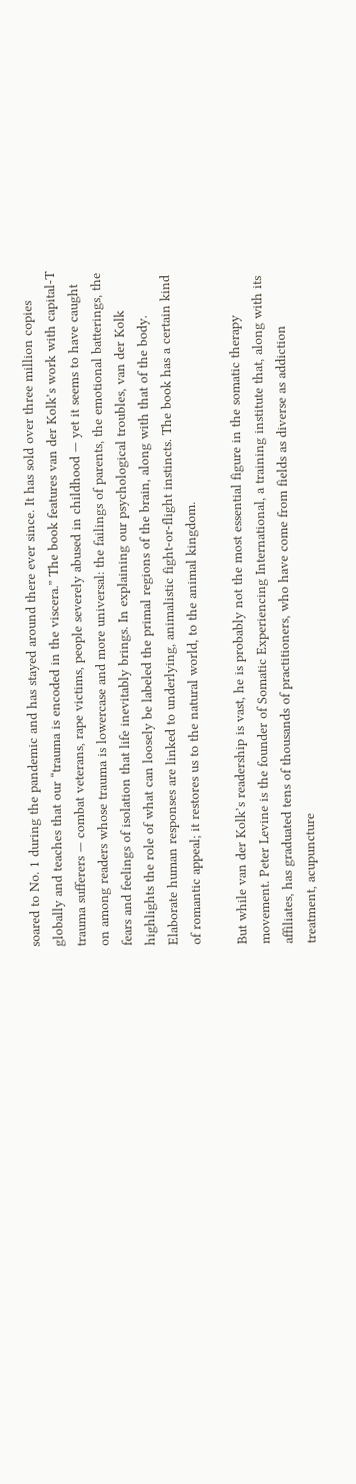soared to No. 1 during the pandemic and has stayed around there ever since. It has sold over three million copies globally and teaches that our “trauma is encoded in the viscera.” The book features van der Kolk’s work with capital-T trauma sufferers — combat veterans, rape victims, people severely abused in childhood — yet it seems to have caught on among readers whose trauma is lowercase and more universal: the failings of parents, the emotional batterings, the fears and feelings of isolation that life inevitably brings. In explaining our psychological troubles, van der Kolk highlights the role of what can loosely be labeled the primal regions of the brain, along with that of the body. Elaborate human responses are linked to underlying, animalistic fight-or-flight instincts. The book has a certain kind of romantic appeal; it restores us to the natural world, to the animal kingdom.

But while van der Kolk’s readership is vast, he is probably not the most essential figure in the somatic therapy movement. Peter Levine is the founder of Somatic Experiencing International, a training institute that, along with its affiliates, has graduated tens of thousands of practitioners, who have come from fields as diverse as addiction treatment, acupuncture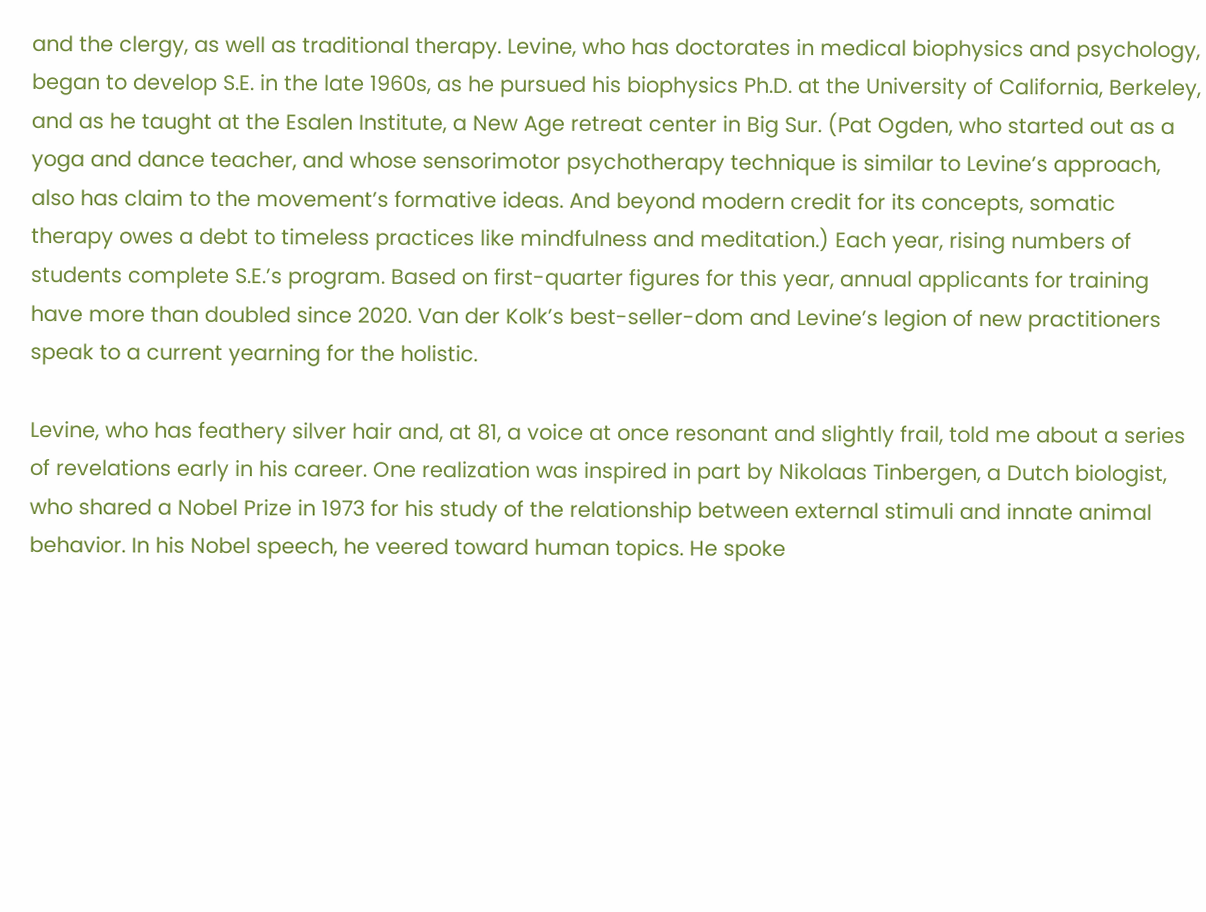and the clergy, as well as traditional therapy. Levine, who has doctorates in medical biophysics and psychology, began to develop S.E. in the late 1960s, as he pursued his biophysics Ph.D. at the University of California, Berkeley, and as he taught at the Esalen Institute, a New Age retreat center in Big Sur. (Pat Ogden, who started out as a yoga and dance teacher, and whose sensorimotor psychotherapy technique is similar to Levine’s approach, also has claim to the movement’s formative ideas. And beyond modern credit for its concepts, somatic therapy owes a debt to timeless practices like mindfulness and meditation.) Each year, rising numbers of students complete S.E.’s program. Based on first-quarter figures for this year, annual applicants for training have more than doubled since 2020. Van der Kolk’s best-seller-dom and Levine’s legion of new practitioners speak to a current yearning for the holistic.

Levine, who has feathery silver hair and, at 81, a voice at once resonant and slightly frail, told me about a series of revelations early in his career. One realization was inspired in part by Nikolaas Tinbergen, a Dutch biologist, who shared a Nobel Prize in 1973 for his study of the relationship between external stimuli and innate animal behavior. In his Nobel speech, he veered toward human topics. He spoke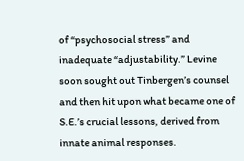of “psychosocial stress” and inadequate “adjustability.” Levine soon sought out Tinbergen’s counsel and then hit upon what became one of S.E.’s crucial lessons, derived from innate animal responses.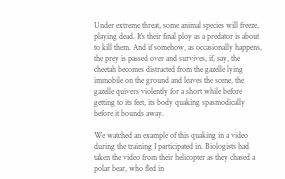Under extreme threat, some animal species will freeze, playing dead. It’s their final ploy as a predator is about to kill them. And if somehow, as occasionally happens, the prey is passed over and survives, if, say, the cheetah becomes distracted from the gazelle lying immobile on the ground and leaves the scene, the gazelle quivers violently for a short while before getting to its feet, its body quaking spasmodically before it bounds away.

We watched an example of this quaking in a video during the training I participated in. Biologists had taken the video from their helicopter as they chased a polar bear, who fled in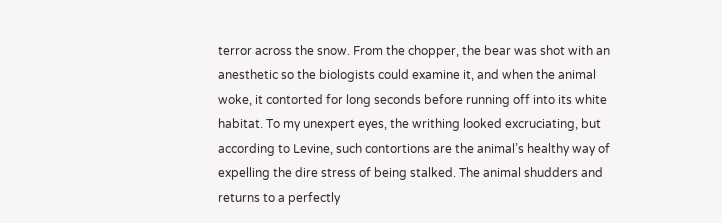terror across the snow. From the chopper, the bear was shot with an anesthetic so the biologists could examine it, and when the animal woke, it contorted for long seconds before running off into its white habitat. To my unexpert eyes, the writhing looked excruciating, but according to Levine, such contortions are the animal’s healthy way of expelling the dire stress of being stalked. The animal shudders and returns to a perfectly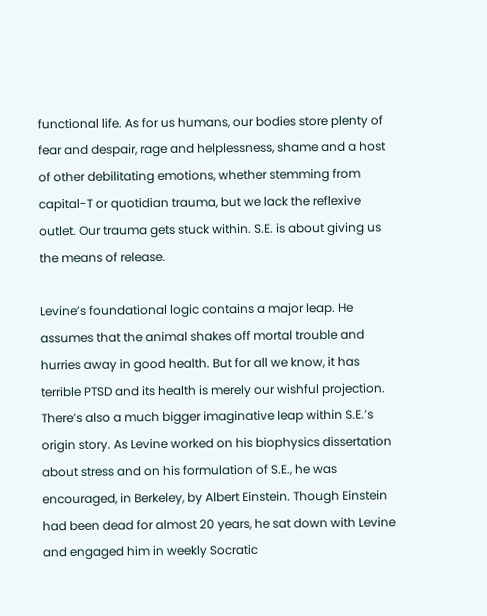functional life. As for us humans, our bodies store plenty of fear and despair, rage and helplessness, shame and a host of other debilitating emotions, whether stemming from capital-T or quotidian trauma, but we lack the reflexive outlet. Our trauma gets stuck within. S.E. is about giving us the means of release.

Levine’s foundational logic contains a major leap. He assumes that the animal shakes off mortal trouble and hurries away in good health. But for all we know, it has terrible PTSD and its health is merely our wishful projection. There’s also a much bigger imaginative leap within S.E.’s origin story. As Levine worked on his biophysics dissertation about stress and on his formulation of S.E., he was encouraged, in Berkeley, by Albert Einstein. Though Einstein had been dead for almost 20 years, he sat down with Levine and engaged him in weekly Socratic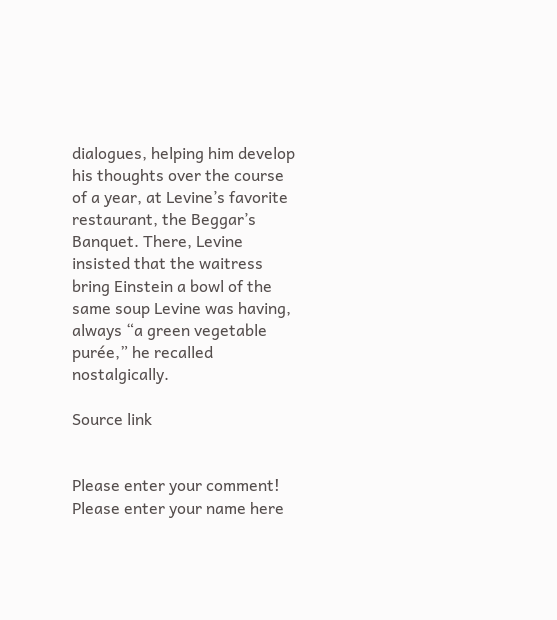dialogues, helping him develop his thoughts over the course of a year, at Levine’s favorite restaurant, the Beggar’s Banquet. There, Levine insisted that the waitress bring Einstein a bowl of the same soup Levine was having, always “a green vegetable purée,” he recalled nostalgically.

Source link


Please enter your comment!
Please enter your name here